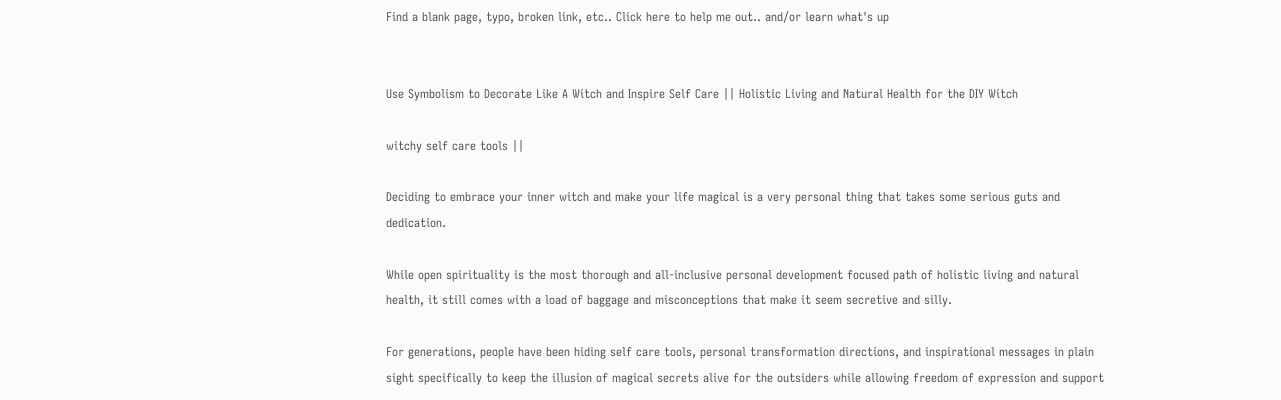Find a blank page, typo, broken link, etc.. Click here to help me out.. and/or learn what's up


Use Symbolism to Decorate Like A Witch and Inspire Self Care || Holistic Living and Natural Health for the DIY Witch

witchy self care tools ||

Deciding to embrace your inner witch and make your life magical is a very personal thing that takes some serious guts and dedication.

While open spirituality is the most thorough and all-inclusive personal development focused path of holistic living and natural health, it still comes with a load of baggage and misconceptions that make it seem secretive and silly.

For generations, people have been hiding self care tools, personal transformation directions, and inspirational messages in plain sight specifically to keep the illusion of magical secrets alive for the outsiders while allowing freedom of expression and support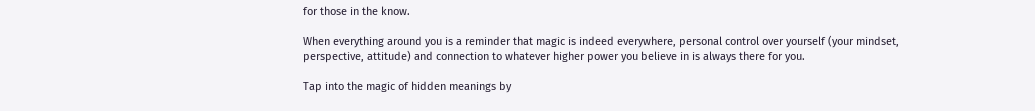for those in the know.

When everything around you is a reminder that magic is indeed everywhere, personal control over yourself (your mindset, perspective, attitude) and connection to whatever higher power you believe in is always there for you.

Tap into the magic of hidden meanings by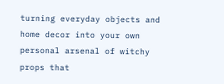turning everyday objects and home decor into your own personal arsenal of witchy props that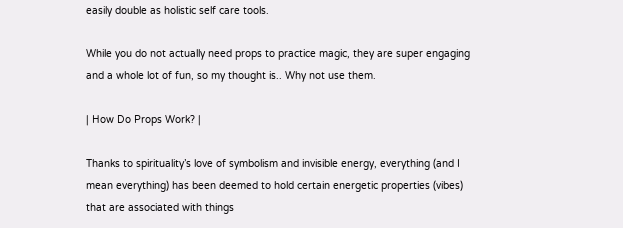easily double as holistic self care tools.

While you do not actually need props to practice magic, they are super engaging and a whole lot of fun, so my thought is.. Why not use them.

| How Do Props Work? |

Thanks to spirituality’s love of symbolism and invisible energy, everything (and I mean everything) has been deemed to hold certain energetic properties (vibes) that are associated with things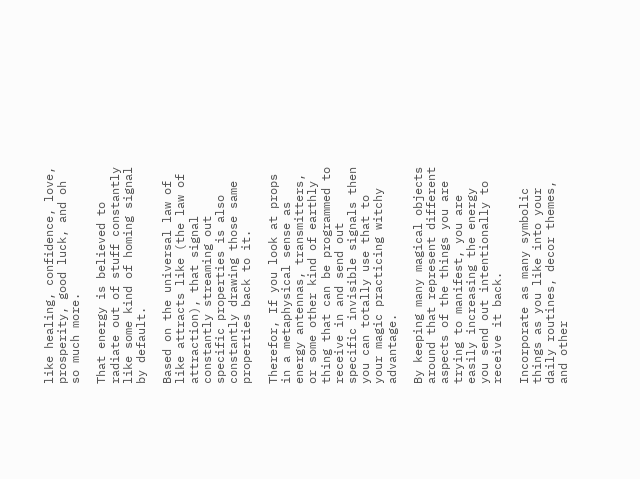like healing, confidence, love, prosperity, good luck, and oh so much more.

That energy is believed to radiate out of stuff constantly like some kind of homing signal by default.

Based on the universal law of like attracts like (the law of attraction), that signal constantly streaming out specific properties is also constantly drawing those same properties back to it.

Therefor, If you look at props in a metaphysical sense as energy antennas, transmitters, or some other kind of earthly thing that can be programmed to receive in and send out specific invisible signals then you can totally use that to your magic practicing witchy advantage.

By keeping many magical objects around that represent different aspects of the things you are trying to manifest, you are easily increasing the energy you send out intentionally to receive it back.

Incorporate as many symbolic things as you like into your daily routines, decor themes, and other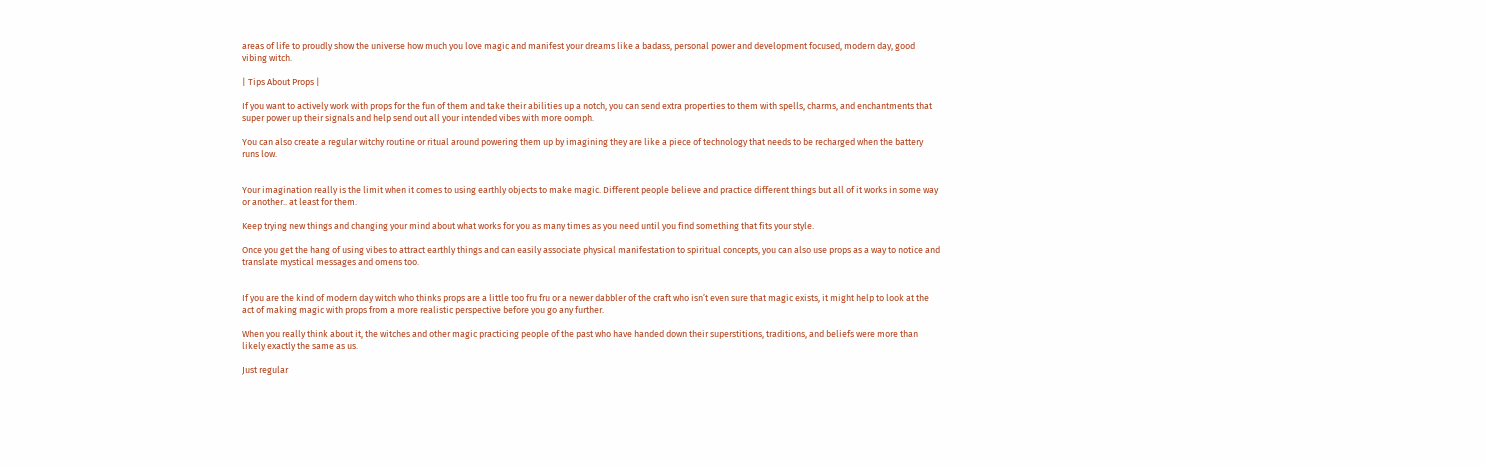areas of life to proudly show the universe how much you love magic and manifest your dreams like a badass, personal power and development focused, modern day, good vibing witch.

| Tips About Props |

If you want to actively work with props for the fun of them and take their abilities up a notch, you can send extra properties to them with spells, charms, and enchantments that super power up their signals and help send out all your intended vibes with more oomph.

You can also create a regular witchy routine or ritual around powering them up by imagining they are like a piece of technology that needs to be recharged when the battery runs low.


Your imagination really is the limit when it comes to using earthly objects to make magic. Different people believe and practice different things but all of it works in some way or another.. at least for them.

Keep trying new things and changing your mind about what works for you as many times as you need until you find something that fits your style.

Once you get the hang of using vibes to attract earthly things and can easily associate physical manifestation to spiritual concepts, you can also use props as a way to notice and translate mystical messages and omens too.


If you are the kind of modern day witch who thinks props are a little too fru fru or a newer dabbler of the craft who isn’t even sure that magic exists, it might help to look at the act of making magic with props from a more realistic perspective before you go any further.

When you really think about it, the witches and other magic practicing people of the past who have handed down their superstitions, traditions, and beliefs were more than likely exactly the same as us.

Just regular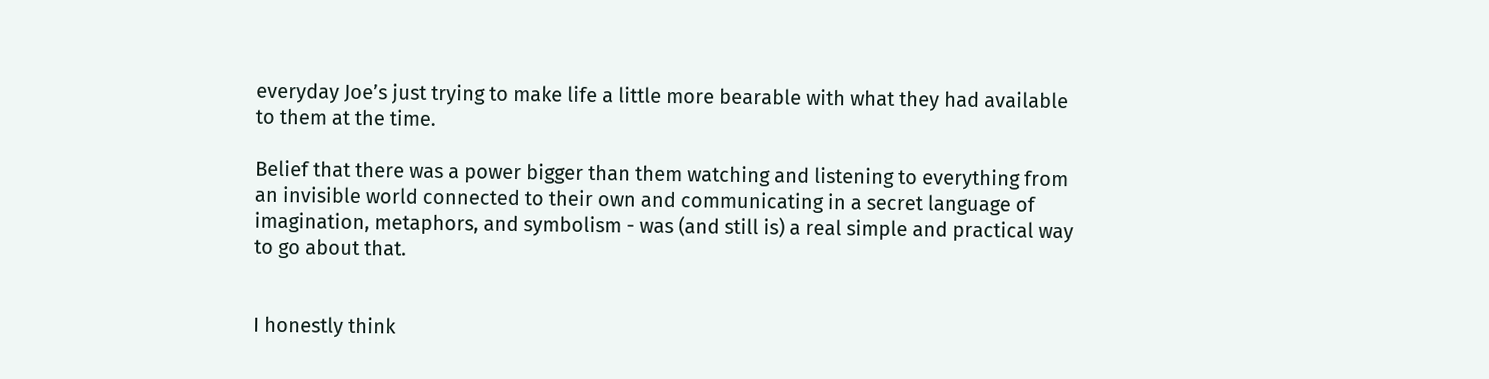everyday Joe’s just trying to make life a little more bearable with what they had available to them at the time.

Belief that there was a power bigger than them watching and listening to everything from an invisible world connected to their own and communicating in a secret language of imagination, metaphors, and symbolism - was (and still is) a real simple and practical way to go about that.


I honestly think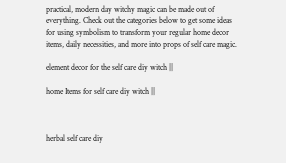practical, modern day witchy magic can be made out of everything. Check out the categories below to get some ideas for using symbolism to transform your regular home decor items, daily necessities, and more into props of self care magic.

element decor for the self care diy witch ||

home Items for self care diy witch ||



herbal self care diy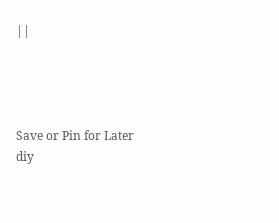||




Save or Pin for Later
diy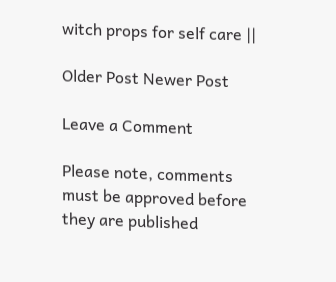witch props for self care ||

Older Post Newer Post

Leave a Comment

Please note, comments must be approved before they are published